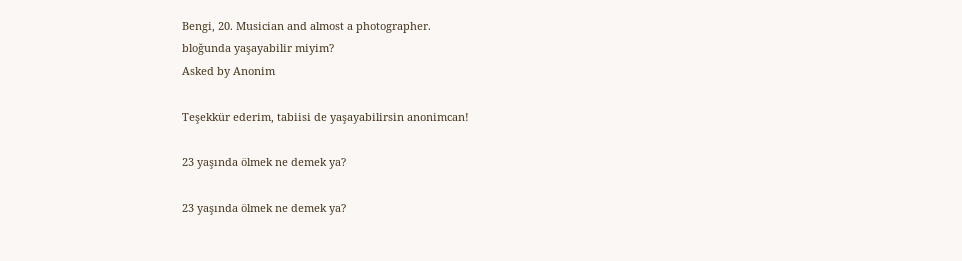Bengi, 20. Musician and almost a photographer.
bloğunda yaşayabilir miyim?
Asked by Anonim

Teşekkür ederim, tabiisi de yaşayabilirsin anonimcan!

23 yaşında ölmek ne demek ya?

23 yaşında ölmek ne demek ya?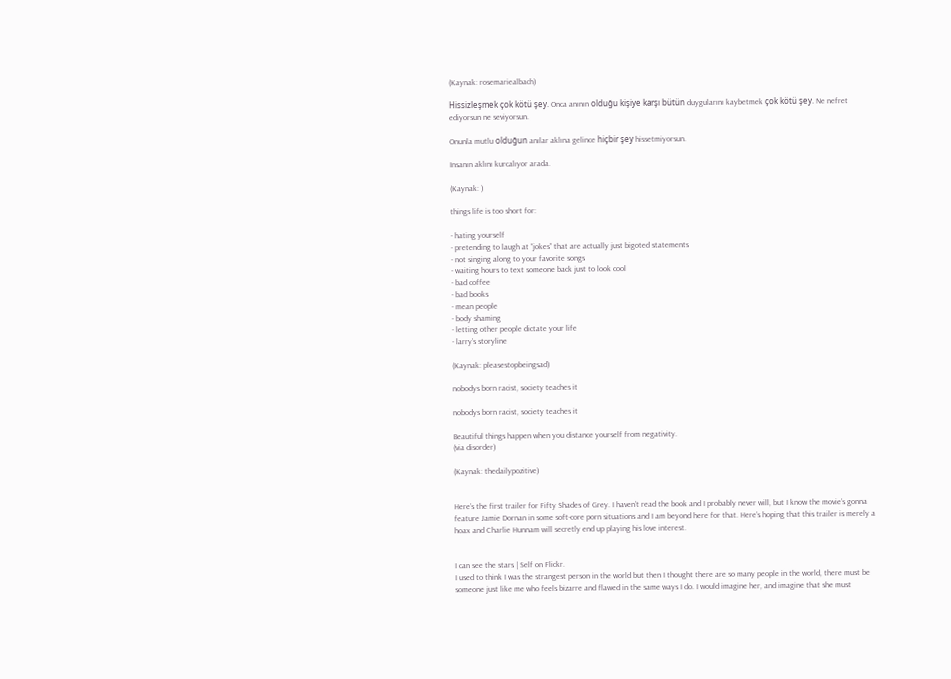(Kaynak: rosemariealbach)

Hissizleşmek çok kötü şey. Onca anının olduğu kişiye karşı bütün duygularını kaybetmek çok kötü şey. Ne nefret ediyorsun ne seviyorsun.

Onunla mutlu olduğun anılar aklına gelince hiçbir şey hissetmiyorsun.

Insanın aklını kurcalıyor arada.

(Kaynak: )

things life is too short for:

- hating yourself
- pretending to laugh at “jokes” that are actually just bigoted statements
- not singing along to your favorite songs
- waiting hours to text someone back just to look cool
- bad coffee
- bad books
- mean people
- body shaming
- letting other people dictate your life
- larry’s storyline

(Kaynak: pleasestopbeingsad)

nobodys born racist, society teaches it

nobodys born racist, society teaches it

Beautiful things happen when you distance yourself from negativity.
(via disorder)

(Kaynak: thedailypozitive)


Here’s the first trailer for Fifty Shades of Grey. I haven’t read the book and I probably never will, but I know the movie’s gonna feature Jamie Dornan in some soft-core porn situations and I am beyond here for that. Here’s hoping that this trailer is merely a hoax and Charlie Hunnam will secretly end up playing his love interest.


I can see the stars | Self on Flickr.
I used to think I was the strangest person in the world but then I thought there are so many people in the world, there must be someone just like me who feels bizarre and flawed in the same ways I do. I would imagine her, and imagine that she must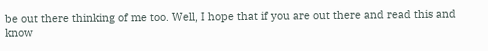be out there thinking of me too. Well, I hope that if you are out there and read this and know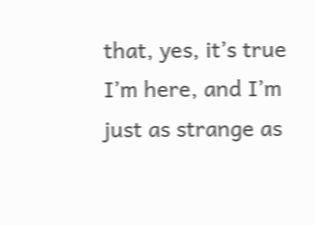that, yes, it’s true I’m here, and I’m just as strange as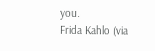you.
Frida Kahlo (via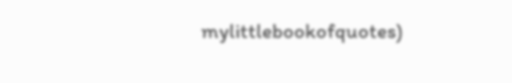mylittlebookofquotes)